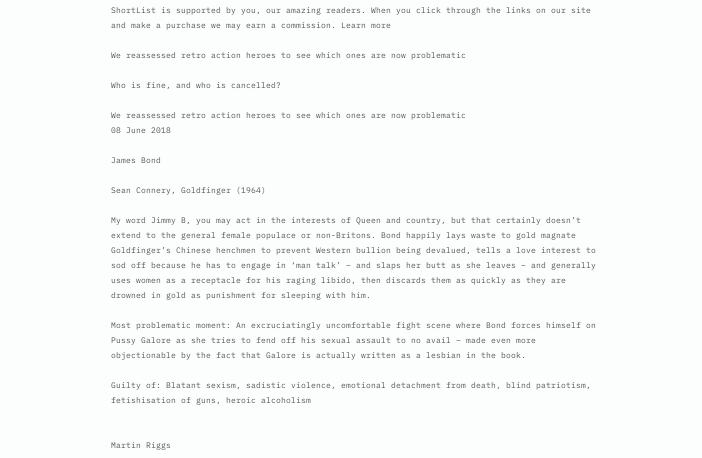ShortList is supported by you, our amazing readers. When you click through the links on our site and make a purchase we may earn a commission. Learn more

We reassessed retro action heroes to see which ones are now problematic

Who is fine, and who is cancelled?

We reassessed retro action heroes to see which ones are now problematic
08 June 2018

James Bond

Sean Connery, Goldfinger (1964)

My word Jimmy B, you may act in the interests of Queen and country, but that certainly doesn’t extend to the general female populace or non-Britons. Bond happily lays waste to gold magnate Goldfinger’s Chinese henchmen to prevent Western bullion being devalued, tells a love interest to sod off because he has to engage in ‘man talk’ – and slaps her butt as she leaves – and generally uses women as a receptacle for his raging libido, then discards them as quickly as they are drowned in gold as punishment for sleeping with him.

Most problematic moment: An excruciatingly uncomfortable fight scene where Bond forces himself on Pussy Galore as she tries to fend off his sexual assault to no avail – made even more objectionable by the fact that Galore is actually written as a lesbian in the book.

Guilty of: Blatant sexism, sadistic violence, emotional detachment from death, blind patriotism, fetishisation of guns, heroic alcoholism


Martin Riggs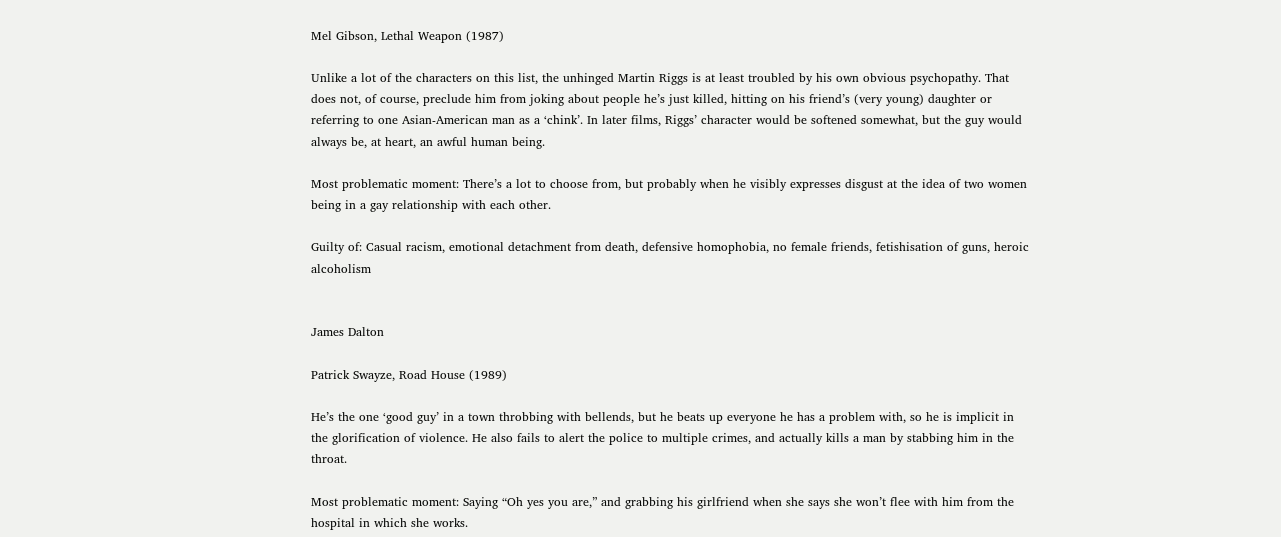Mel Gibson, Lethal Weapon (1987)

Unlike a lot of the characters on this list, the unhinged Martin Riggs is at least troubled by his own obvious psychopathy. That does not, of course, preclude him from joking about people he’s just killed, hitting on his friend’s (very young) daughter or referring to one Asian-American man as a ‘chink’. In later films, Riggs’ character would be softened somewhat, but the guy would always be, at heart, an awful human being.

Most problematic moment: There’s a lot to choose from, but probably when he visibly expresses disgust at the idea of two women being in a gay relationship with each other.

Guilty of: Casual racism, emotional detachment from death, defensive homophobia, no female friends, fetishisation of guns, heroic alcoholism


James Dalton

Patrick Swayze, Road House (1989)

He’s the one ‘good guy’ in a town throbbing with bellends, but he beats up everyone he has a problem with, so he is implicit in the glorification of violence. He also fails to alert the police to multiple crimes, and actually kills a man by stabbing him in the throat.

Most problematic moment: Saying “Oh yes you are,” and grabbing his girlfriend when she says she won’t flee with him from the hospital in which she works.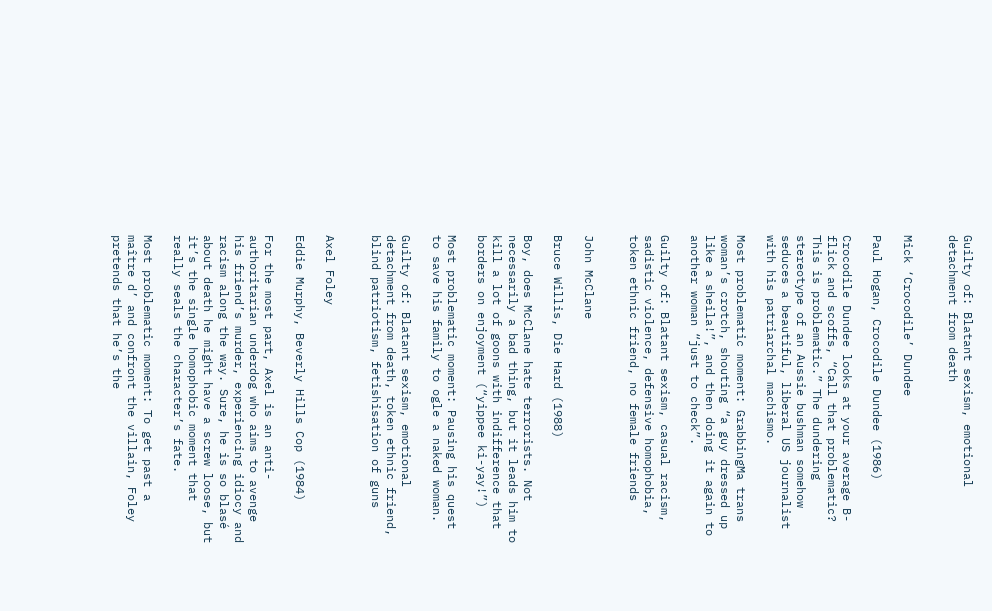Guilty of: Blatant sexism, emotional detachment from death


Mick ‘Crocodile’ Dundee

Paul Hogan, Crocodile Dundee (1986)

Crocodile Dundee looks at your average B-flick and scoffs, “Call that problematic? This is problematic.” The dundering stereotype of an Aussie bushman somehow seduces a beautiful, liberal US journalist with his patriarchal machismo.

Most problematic moment: GrabbingMa trans woman’s crotch, shouting “a guy dressed up like a sheila!”, and then doing it again to another woman “just to check”.

Guilty of: Blatant sexism, casual racism, sadistic violence, defensive homophobia, token ethnic friend, no female friends


John McClane

Bruce Willis, Die Hard (1988)

Boy, does McClane hate terrorists. Not necessarily a bad thing, but it leads him to kill a lot of goons with indifference that borders on enjoyment (“yippee ki-yay!”)

Most problematic moment: Pausing his quest to save his family to ogle a naked woman.

Guilty of: Blatant sexism, emotional detachment from death, token ethnic friend, blind patriotism, fetishisation of guns


Axel Foley

Eddie Murphy, Beverly Hills Cop (1984)

For the most part, Axel is an anti-authoritarian underdog who aims to avenge his friend’s murder, experiencing idiocy and racism along the way. Sure, he is so blasé about death he might have a screw loose, but it’s the single homophobic moment that really seals the character’s fate.

Most problematic moment: To get past a maître d’ and confront the villain, Foley pretends that he’s the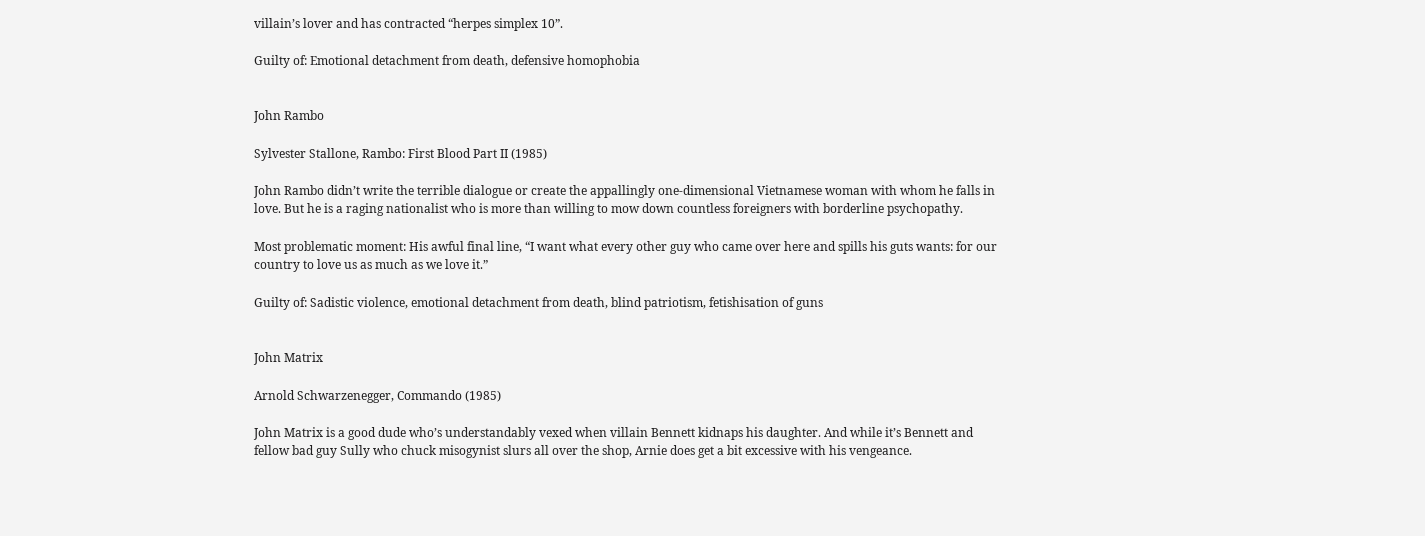villain’s lover and has contracted “herpes simplex 10”.

Guilty of: Emotional detachment from death, defensive homophobia


John Rambo

Sylvester Stallone, Rambo: First Blood Part II (1985)

John Rambo didn’t write the terrible dialogue or create the appallingly one-dimensional Vietnamese woman with whom he falls in love. But he is a raging nationalist who is more than willing to mow down countless foreigners with borderline psychopathy.

Most problematic moment: His awful final line, “I want what every other guy who came over here and spills his guts wants: for our country to love us as much as we love it.”

Guilty of: Sadistic violence, emotional detachment from death, blind patriotism, fetishisation of guns


John Matrix

Arnold Schwarzenegger, Commando (1985)

John Matrix is a good dude who’s understandably vexed when villain Bennett kidnaps his daughter. And while it’s Bennett and fellow bad guy Sully who chuck misogynist slurs all over the shop, Arnie does get a bit excessive with his vengeance.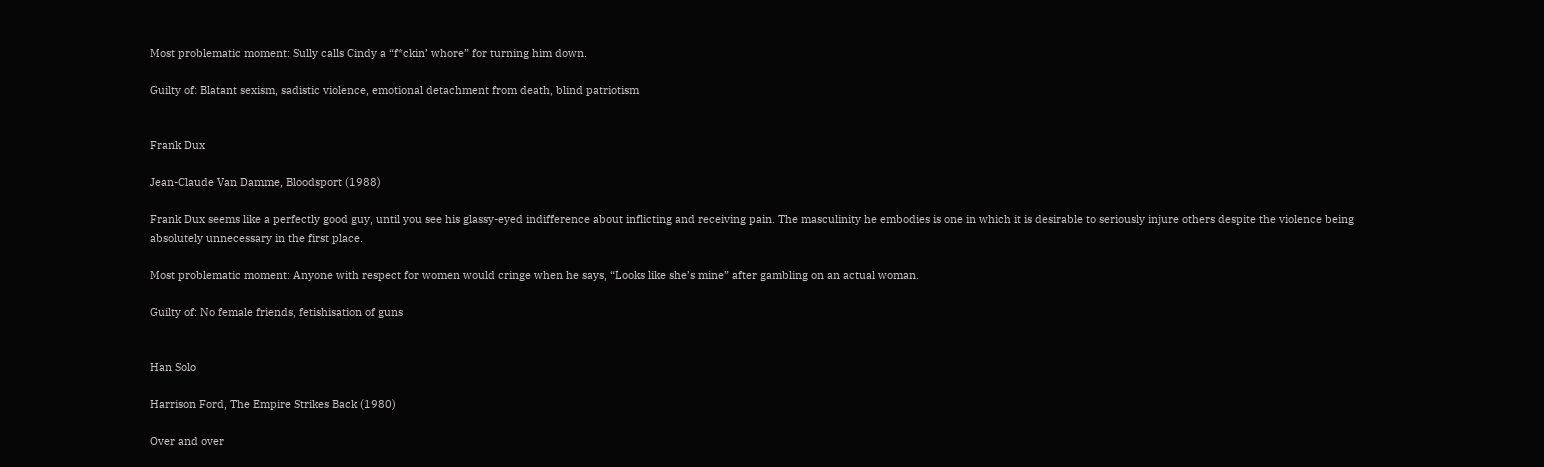Most problematic moment: Sully calls Cindy a “f*ckin’ whore” for turning him down.

Guilty of: Blatant sexism, sadistic violence, emotional detachment from death, blind patriotism


Frank Dux

Jean-Claude Van Damme, Bloodsport (1988)

Frank Dux seems like a perfectly good guy, until you see his glassy-eyed indifference about inflicting and receiving pain. The masculinity he embodies is one in which it is desirable to seriously injure others despite the violence being absolutely unnecessary in the first place.

Most problematic moment: Anyone with respect for women would cringe when he says, “Looks like she’s mine” after gambling on an actual woman.

Guilty of: No female friends, fetishisation of guns


Han Solo

Harrison Ford, The Empire Strikes Back (1980)

Over and over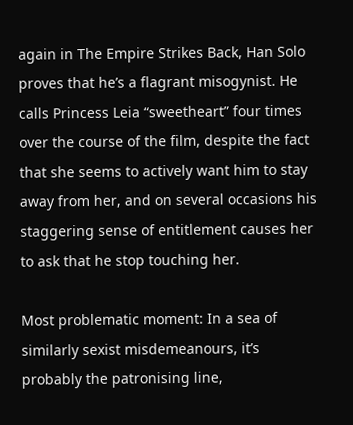again in The Empire Strikes Back, Han Solo proves that he’s a flagrant misogynist. He calls Princess Leia “sweetheart” four times over the course of the film, despite the fact that she seems to actively want him to stay away from her, and on several occasions his staggering sense of entitlement causes her to ask that he stop touching her.

Most problematic moment: In a sea of similarly sexist misdemeanours, it’s probably the patronising line,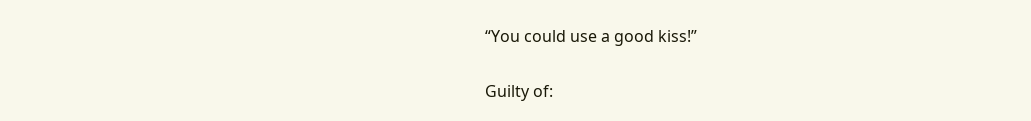“You could use a good kiss!”

Guilty of: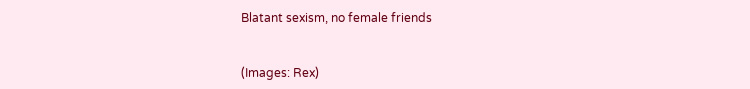Blatant sexism, no female friends


(Images: Rex)